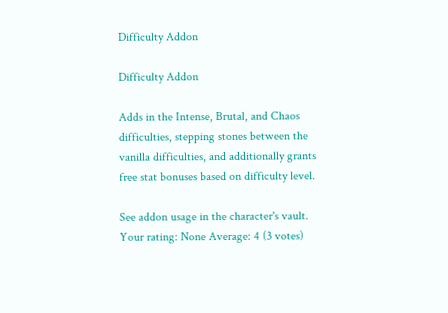Difficulty Addon

Difficulty Addon

Adds in the Intense, Brutal, and Chaos difficulties, stepping stones between the vanilla difficulties, and additionally grants free stat bonuses based on difficulty level.

See addon usage in the character's vault.
Your rating: None Average: 4 (3 votes)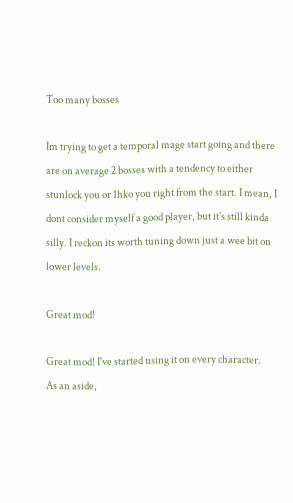Too many bosses

Im trying to get a temporal mage start going and there are on average 2 bosses with a tendency to either stunlock you or 1hko you right from the start. I mean, I dont consider myself a good player, but it's still kinda silly. I reckon its worth tuning down just a wee bit on lower levels.

Great mod!

Great mod! I've started using it on every character.
As an aside,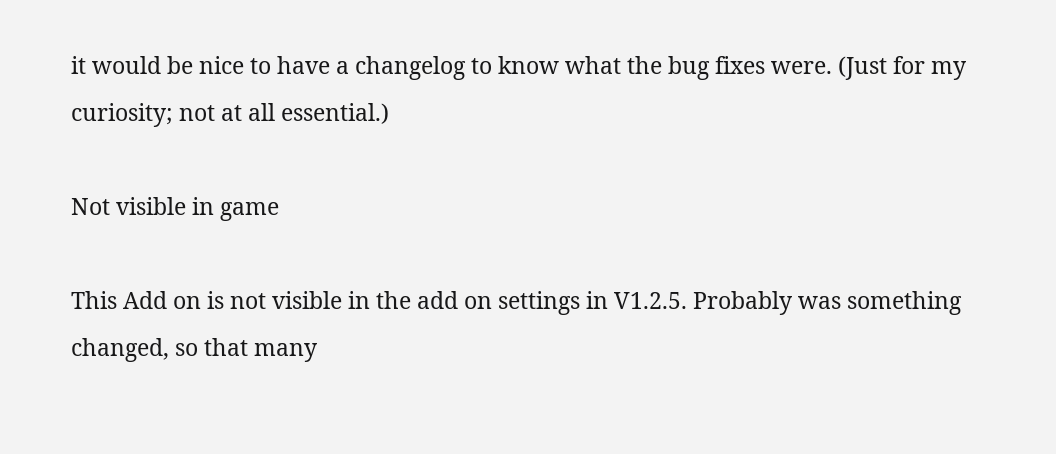it would be nice to have a changelog to know what the bug fixes were. (Just for my curiosity; not at all essential.)

Not visible in game

This Add on is not visible in the add on settings in V1.2.5. Probably was something changed, so that many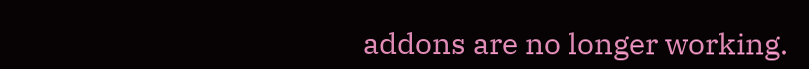addons are no longer working.